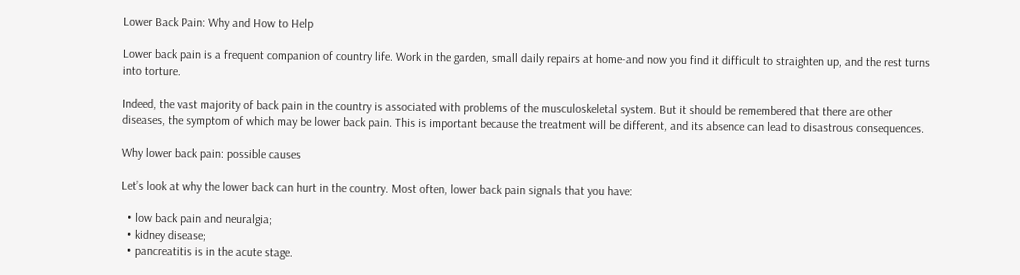Lower Back Pain: Why and How to Help

Lower back pain is a frequent companion of country life. Work in the garden, small daily repairs at home-and now you find it difficult to straighten up, and the rest turns into torture.

Indeed, the vast majority of back pain in the country is associated with problems of the musculoskeletal system. But it should be remembered that there are other diseases, the symptom of which may be lower back pain. This is important because the treatment will be different, and its absence can lead to disastrous consequences.

Why lower back pain: possible causes

Let’s look at why the lower back can hurt in the country. Most often, lower back pain signals that you have:

  • low back pain and neuralgia;
  • kidney disease;
  • pancreatitis is in the acute stage.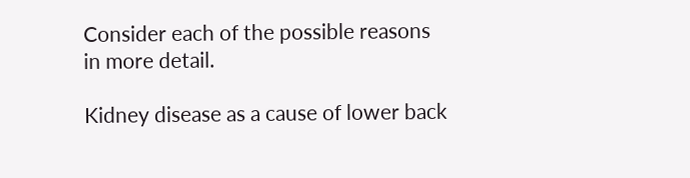Consider each of the possible reasons in more detail.

Kidney disease as a cause of lower back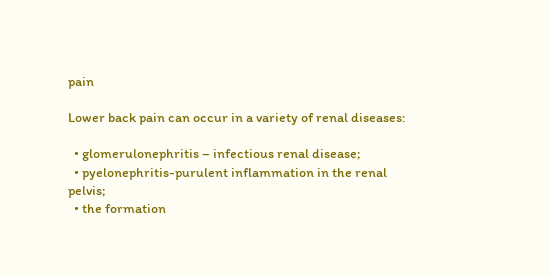pain

Lower back pain can occur in a variety of renal diseases:

  • glomerulonephritis – infectious renal disease;
  • pyelonephritis-purulent inflammation in the renal pelvis;
  • the formation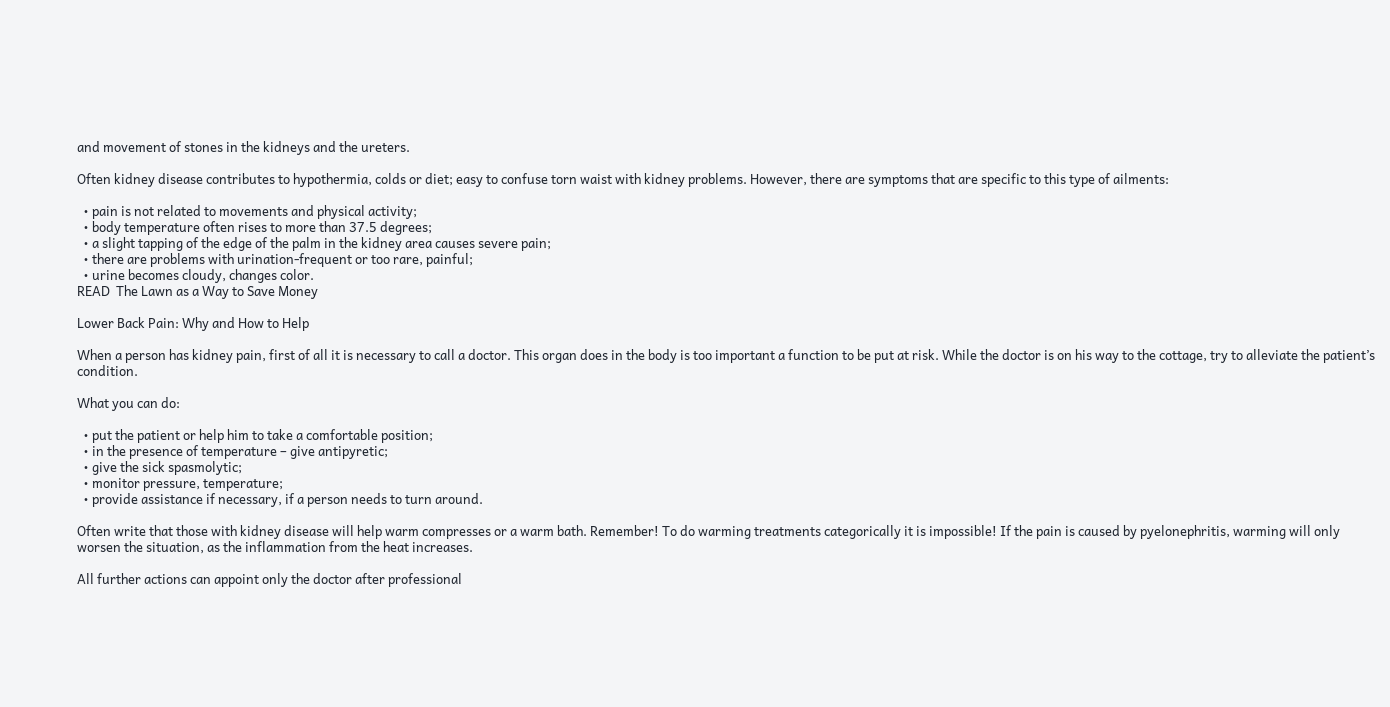and movement of stones in the kidneys and the ureters.

Often kidney disease contributes to hypothermia, colds or diet; easy to confuse torn waist with kidney problems. However, there are symptoms that are specific to this type of ailments:

  • pain is not related to movements and physical activity;
  • body temperature often rises to more than 37.5 degrees;
  • a slight tapping of the edge of the palm in the kidney area causes severe pain;
  • there are problems with urination-frequent or too rare, painful;
  • urine becomes cloudy, changes color.
READ  The Lawn as a Way to Save Money

Lower Back Pain: Why and How to Help

When a person has kidney pain, first of all it is necessary to call a doctor. This organ does in the body is too important a function to be put at risk. While the doctor is on his way to the cottage, try to alleviate the patient’s condition.

What you can do:

  • put the patient or help him to take a comfortable position;
  • in the presence of temperature – give antipyretic;
  • give the sick spasmolytic;
  • monitor pressure, temperature;
  • provide assistance if necessary, if a person needs to turn around.

Often write that those with kidney disease will help warm compresses or a warm bath. Remember! To do warming treatments categorically it is impossible! If the pain is caused by pyelonephritis, warming will only worsen the situation, as the inflammation from the heat increases.

All further actions can appoint only the doctor after professional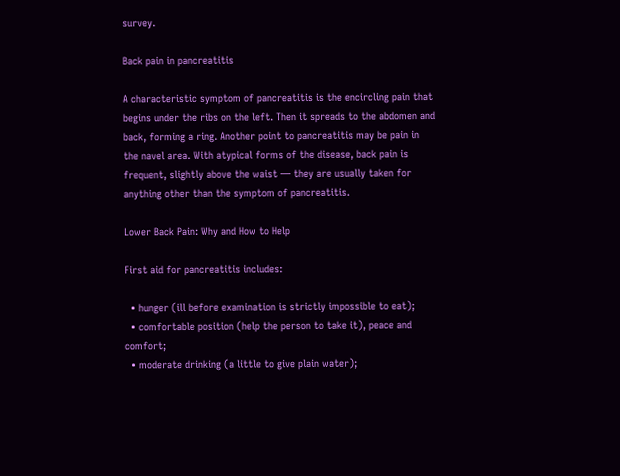survey.

Back pain in pancreatitis

A characteristic symptom of pancreatitis is the encircling pain that begins under the ribs on the left. Then it spreads to the abdomen and back, forming a ring. Another point to pancreatitis may be pain in the navel area. With atypical forms of the disease, back pain is frequent, slightly above the waist — they are usually taken for anything other than the symptom of pancreatitis.

Lower Back Pain: Why and How to Help

First aid for pancreatitis includes:

  • hunger (ill before examination is strictly impossible to eat);
  • comfortable position (help the person to take it), peace and comfort;
  • moderate drinking (a little to give plain water);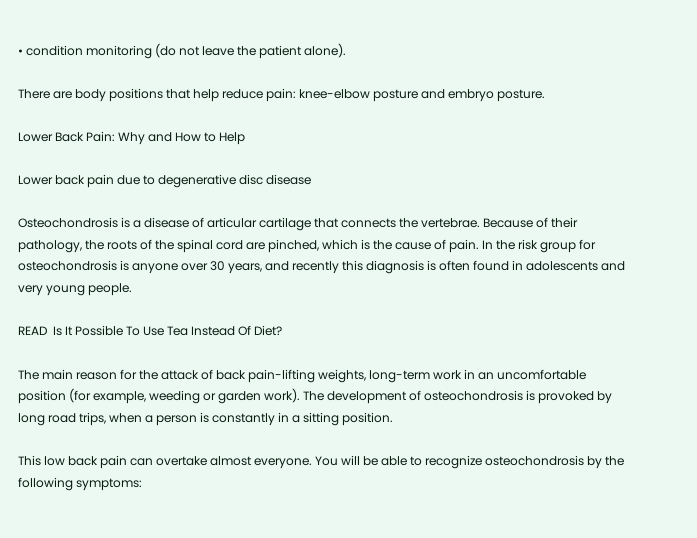• condition monitoring (do not leave the patient alone).

There are body positions that help reduce pain: knee-elbow posture and embryo posture.

Lower Back Pain: Why and How to Help

Lower back pain due to degenerative disc disease

Osteochondrosis is a disease of articular cartilage that connects the vertebrae. Because of their pathology, the roots of the spinal cord are pinched, which is the cause of pain. In the risk group for osteochondrosis is anyone over 30 years, and recently this diagnosis is often found in adolescents and very young people.

READ  Is It Possible To Use Tea Instead Of Diet?

The main reason for the attack of back pain-lifting weights, long-term work in an uncomfortable position (for example, weeding or garden work). The development of osteochondrosis is provoked by long road trips, when a person is constantly in a sitting position.

This low back pain can overtake almost everyone. You will be able to recognize osteochondrosis by the following symptoms: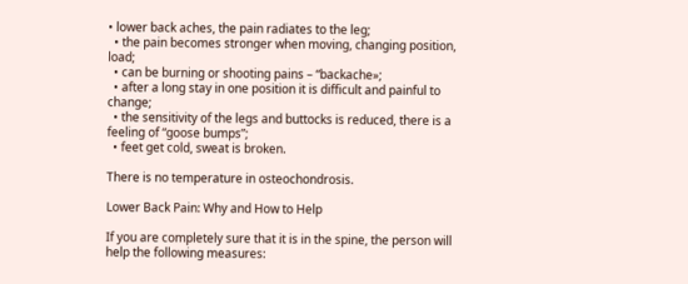• lower back aches, the pain radiates to the leg;
  • the pain becomes stronger when moving, changing position, load;
  • can be burning or shooting pains – “backache»;
  • after a long stay in one position it is difficult and painful to change;
  • the sensitivity of the legs and buttocks is reduced, there is a feeling of “goose bumps”;
  • feet get cold, sweat is broken.

There is no temperature in osteochondrosis.

Lower Back Pain: Why and How to Help

If you are completely sure that it is in the spine, the person will help the following measures: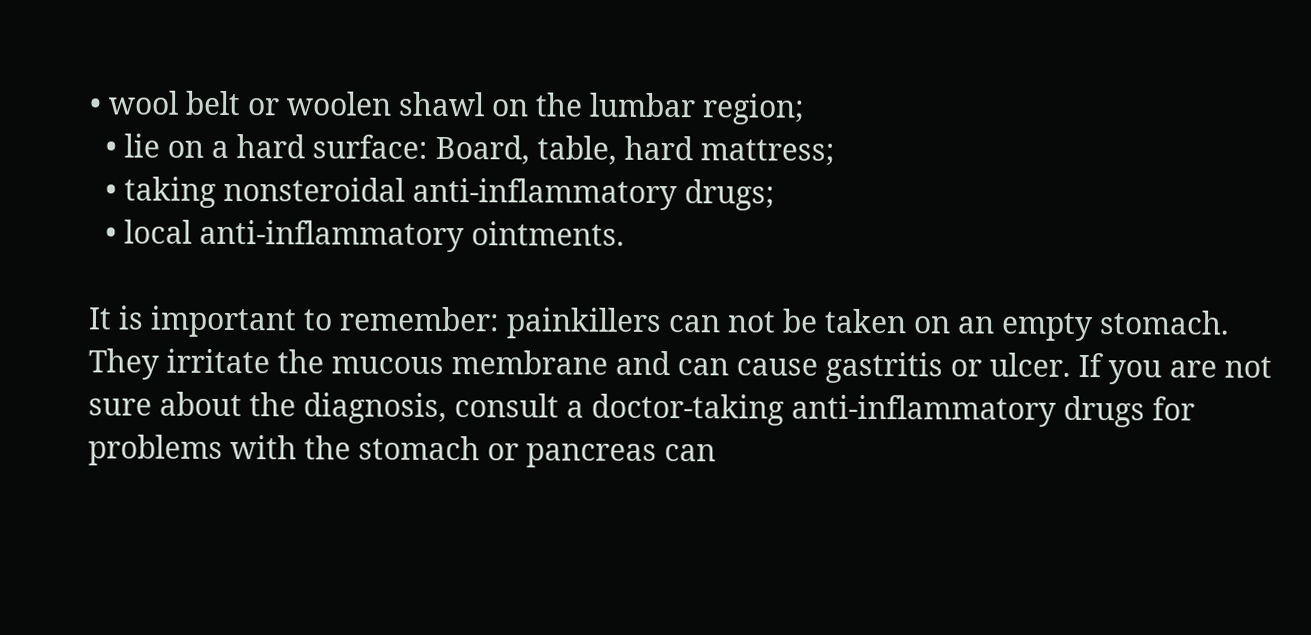• wool belt or woolen shawl on the lumbar region;
  • lie on a hard surface: Board, table, hard mattress;
  • taking nonsteroidal anti-inflammatory drugs;
  • local anti-inflammatory ointments.

It is important to remember: painkillers can not be taken on an empty stomach. They irritate the mucous membrane and can cause gastritis or ulcer. If you are not sure about the diagnosis, consult a doctor-taking anti-inflammatory drugs for problems with the stomach or pancreas can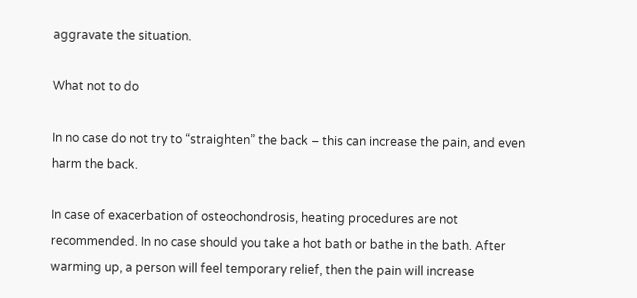aggravate the situation.

What not to do

In no case do not try to “straighten” the back – this can increase the pain, and even harm the back.

In case of exacerbation of osteochondrosis, heating procedures are not recommended. In no case should you take a hot bath or bathe in the bath. After warming up, a person will feel temporary relief, then the pain will increase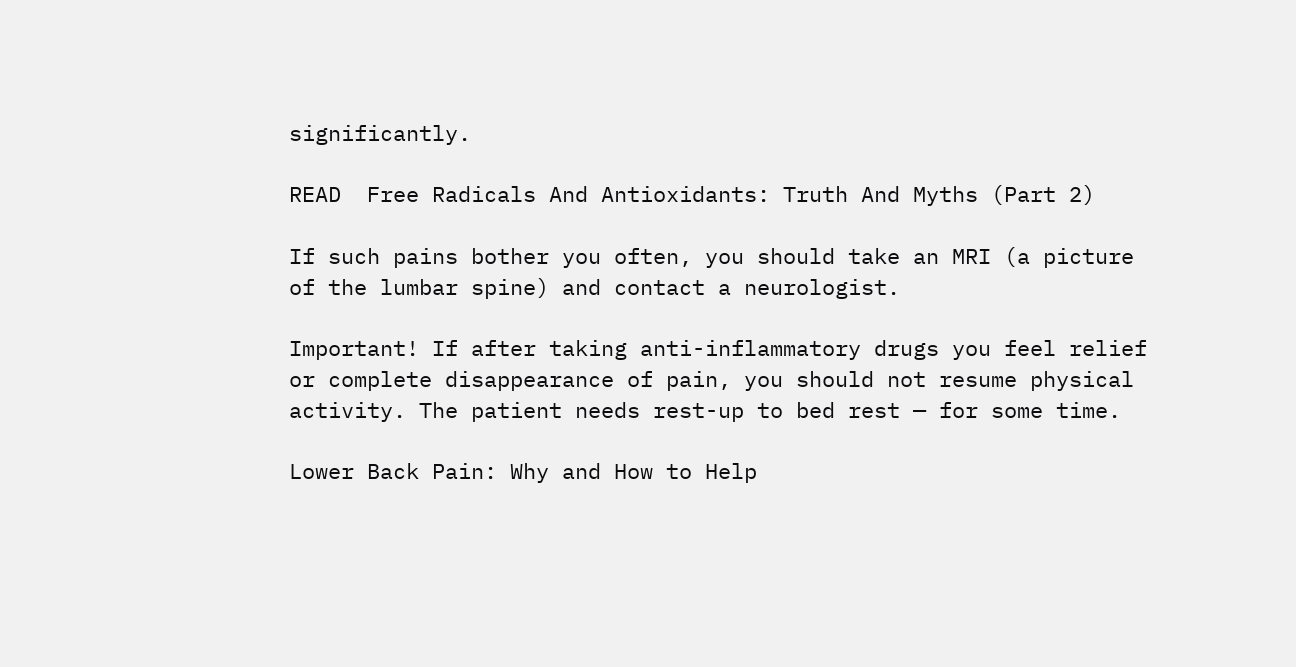significantly.

READ  Free Radicals And Antioxidants: Truth And Myths (Part 2)

If such pains bother you often, you should take an MRI (a picture of the lumbar spine) and contact a neurologist.

Important! If after taking anti-inflammatory drugs you feel relief or complete disappearance of pain, you should not resume physical activity. The patient needs rest-up to bed rest — for some time.

Lower Back Pain: Why and How to Help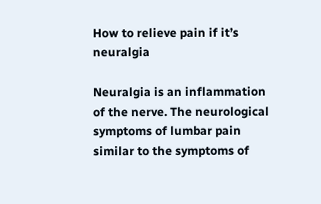How to relieve pain if it’s neuralgia

Neuralgia is an inflammation of the nerve. The neurological symptoms of lumbar pain similar to the symptoms of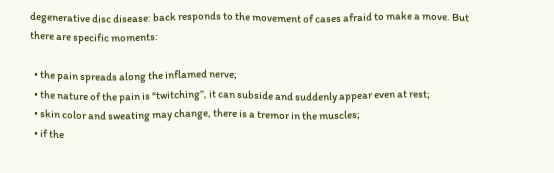degenerative disc disease: back responds to the movement of cases afraid to make a move. But there are specific moments:

  • the pain spreads along the inflamed nerve;
  • the nature of the pain is “twitching”, it can subside and suddenly appear even at rest;
  • skin color and sweating may change, there is a tremor in the muscles;
  • if the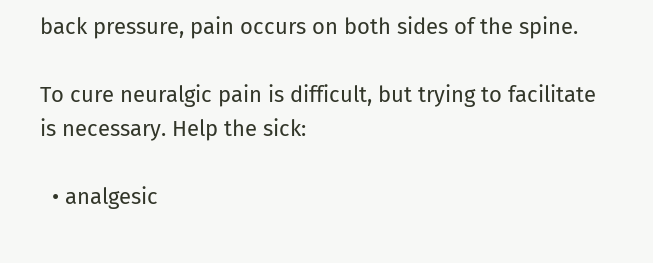back pressure, pain occurs on both sides of the spine.

To cure neuralgic pain is difficult, but trying to facilitate is necessary. Help the sick:

  • analgesic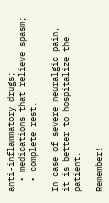anti-inflammatory drugs;
  • medications that relieve spasm;
  • complete rest.

In case of severe neuralgic pain, it is better to hospitalize the patient.

Remember!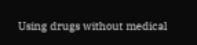Using drugs without medical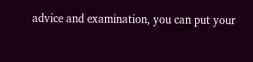advice and examination, you can put your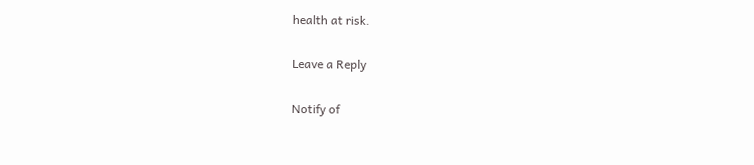health at risk.

Leave a Reply

Notify of